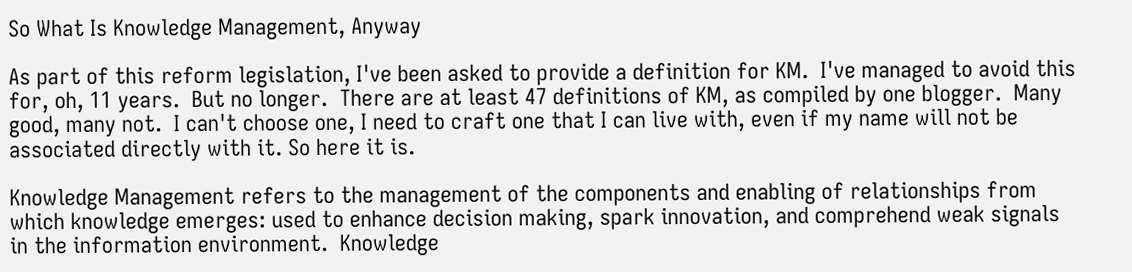So What Is Knowledge Management, Anyway

As part of this reform legislation, I've been asked to provide a definition for KM.  I've managed to avoid this for, oh, 11 years.  But no longer.  There are at least 47 definitions of KM, as compiled by one blogger.  Many good, many not.  I can't choose one, I need to craft one that I can live with, even if my name will not be associated directly with it. So here it is.

Knowledge Management refers to the management of the components and enabling of relationships from which knowledge emerges: used to enhance decision making, spark innovation, and comprehend weak signals in the information environment.  Knowledge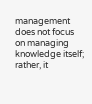management does not focus on managing knowledge itself; rather, it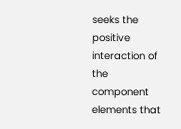seeks the positive interaction of the component elements that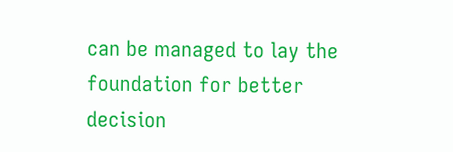can be managed to lay the foundation for better decision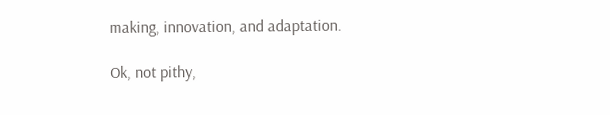making, innovation, and adaptation.

Ok, not pithy,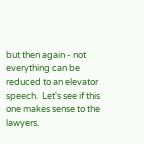but then again - not everything can be reduced to an elevator speech.  Let's see if this one makes sense to the lawyers.